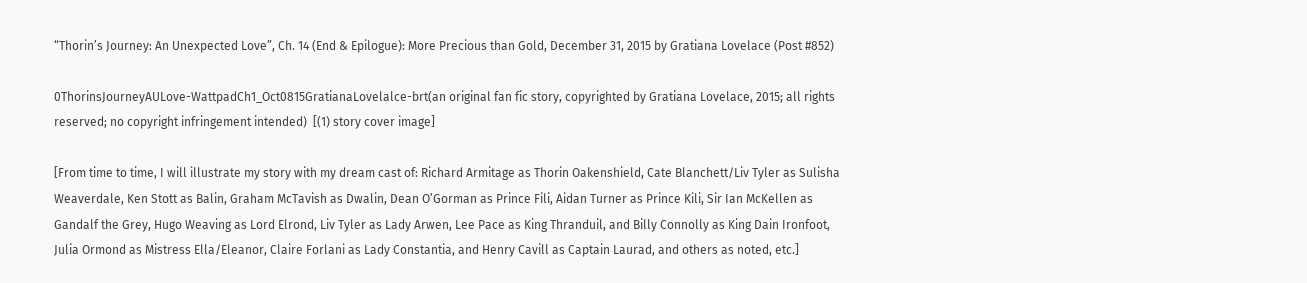“Thorin’s Journey: An Unexpected Love”, Ch. 14 (End & Epilogue): More Precious than Gold, December 31, 2015 by Gratiana Lovelace (Post #852)

0ThorinsJourneyAULove-WattpadCh1_Oct0815GratianaLovelalce-brt(an original fan fic story, copyrighted by Gratiana Lovelace, 2015; all rights reserved; no copyright infringement intended)  [(1) story cover image]

[From time to time, I will illustrate my story with my dream cast of: Richard Armitage as Thorin Oakenshield, Cate Blanchett/Liv Tyler as Sulisha Weaverdale, Ken Stott as Balin, Graham McTavish as Dwalin, Dean O’Gorman as Prince Fili, Aidan Turner as Prince Kili, Sir Ian McKellen as Gandalf the Grey, Hugo Weaving as Lord Elrond, Liv Tyler as Lady Arwen, Lee Pace as King Thranduil, and Billy Connolly as King Dain Ironfoot, Julia Ormond as Mistress Ella/Eleanor, Claire Forlani as Lady Constantia, and Henry Cavill as Captain Laurad, and others as noted, etc.]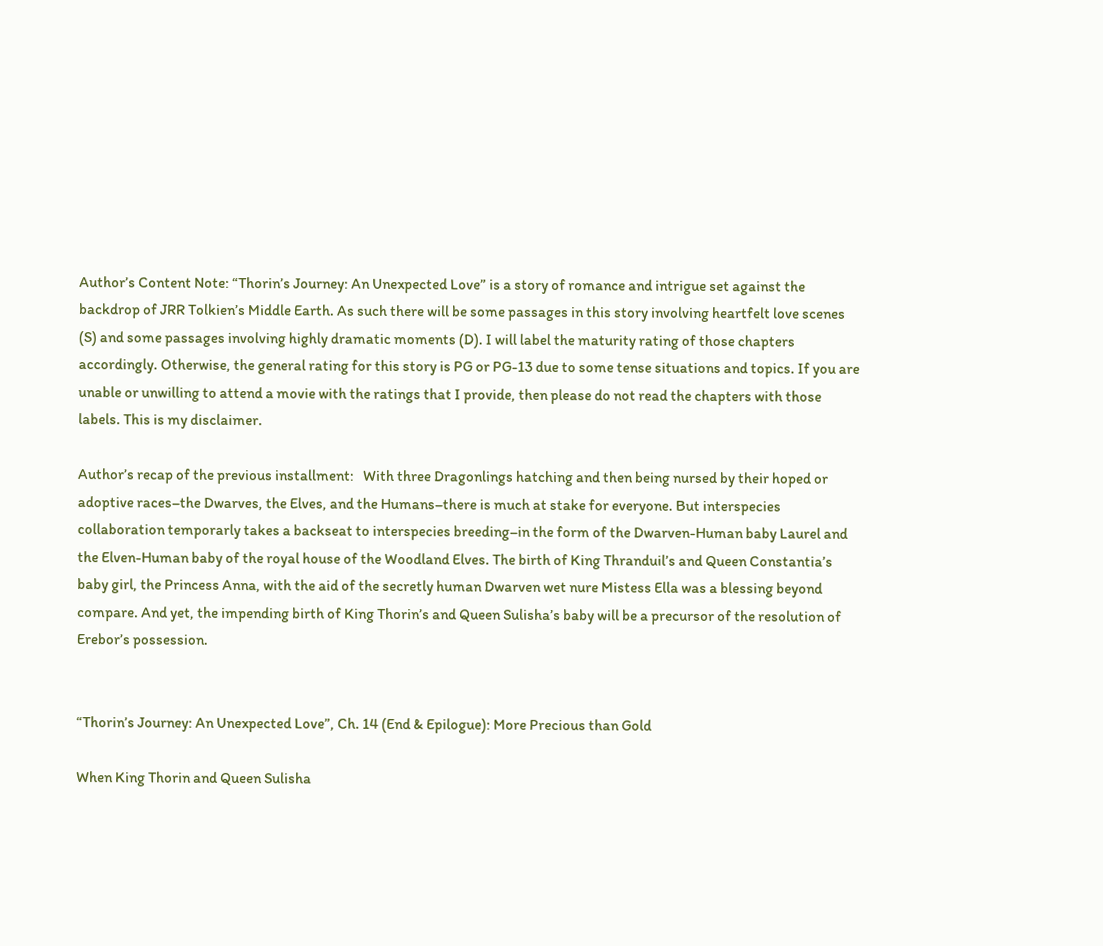Author’s Content Note: “Thorin’s Journey: An Unexpected Love” is a story of romance and intrigue set against the backdrop of JRR Tolkien’s Middle Earth. As such there will be some passages in this story involving heartfelt love scenes (S) and some passages involving highly dramatic moments (D). I will label the maturity rating of those chapters accordingly. Otherwise, the general rating for this story is PG or PG-13 due to some tense situations and topics. If you are unable or unwilling to attend a movie with the ratings that I provide, then please do not read the chapters with those labels. This is my disclaimer.

Author’s recap of the previous installment:   With three Dragonlings hatching and then being nursed by their hoped or adoptive races–the Dwarves, the Elves, and the Humans–there is much at stake for everyone. But interspecies collaboration temporarly takes a backseat to interspecies breeding–in the form of the Dwarven-Human baby Laurel and the Elven-Human baby of the royal house of the Woodland Elves. The birth of King Thranduil’s and Queen Constantia’s baby girl, the Princess Anna, with the aid of the secretly human Dwarven wet nure Mistess Ella was a blessing beyond compare. And yet, the impending birth of King Thorin’s and Queen Sulisha’s baby will be a precursor of the resolution of Erebor’s possession.


“Thorin’s Journey: An Unexpected Love”, Ch. 14 (End & Epilogue): More Precious than Gold

When King Thorin and Queen Sulisha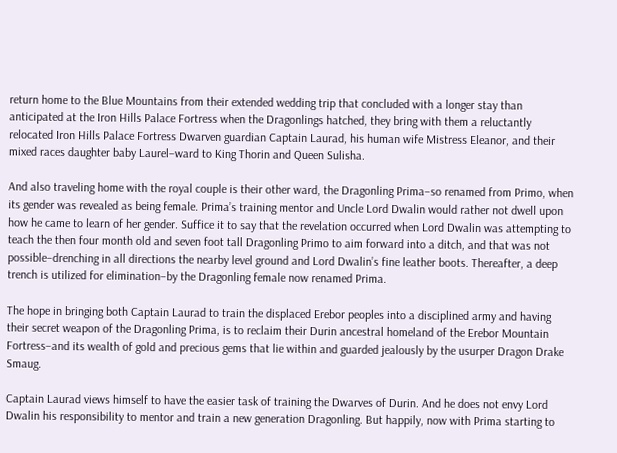return home to the Blue Mountains from their extended wedding trip that concluded with a longer stay than anticipated at the Iron Hills Palace Fortress when the Dragonlings hatched, they bring with them a reluctantly relocated Iron Hills Palace Fortress Dwarven guardian Captain Laurad, his human wife Mistress Eleanor, and their mixed races daughter baby Laurel–ward to King Thorin and Queen Sulisha.

And also traveling home with the royal couple is their other ward, the Dragonling Prima–so renamed from Primo, when its gender was revealed as being female. Prima’s training mentor and Uncle Lord Dwalin would rather not dwell upon how he came to learn of her gender. Suffice it to say that the revelation occurred when Lord Dwalin was attempting to teach the then four month old and seven foot tall Dragonling Primo to aim forward into a ditch, and that was not possible–drenching in all directions the nearby level ground and Lord Dwalin’s fine leather boots. Thereafter, a deep trench is utilized for elimination–by the Dragonling female now renamed Prima.

The hope in bringing both Captain Laurad to train the displaced Erebor peoples into a disciplined army and having their secret weapon of the Dragonling Prima, is to reclaim their Durin ancestral homeland of the Erebor Mountain Fortress–and its wealth of gold and precious gems that lie within and guarded jealously by the usurper Dragon Drake Smaug.

Captain Laurad views himself to have the easier task of training the Dwarves of Durin. And he does not envy Lord Dwalin his responsibility to mentor and train a new generation Dragonling. But happily, now with Prima starting to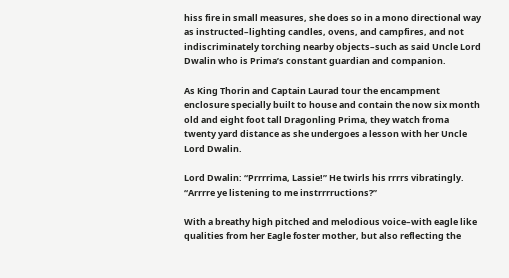hiss fire in small measures, she does so in a mono directional way as instructed–lighting candles, ovens, and campfires, and not indiscriminately torching nearby objects–such as said Uncle Lord Dwalin who is Prima’s constant guardian and companion.

As King Thorin and Captain Laurad tour the encampment enclosure specially built to house and contain the now six month old and eight foot tall Dragonling Prima, they watch froma twenty yard distance as she undergoes a lesson with her Uncle Lord Dwalin.

Lord Dwalin: “Prrrrima, Lassie!” He twirls his rrrrs vibratingly. “Arrrre ye listening to me instrrrructions?”

With a breathy high pitched and melodious voice–with eagle like qualities from her Eagle foster mother, but also reflecting the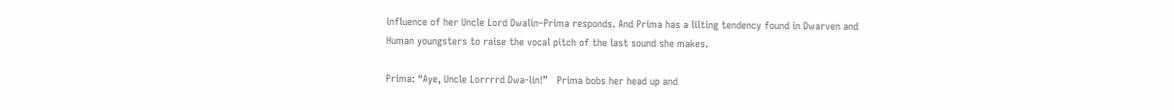influence of her Uncle Lord Dwalin–Prima responds. And Prima has a lilting tendency found in Dwarven and Human youngsters to raise the vocal pitch of the last sound she makes.

Prima: “Aye, Uncle Lorrrrd Dwa-lin!”   Prima bobs her head up and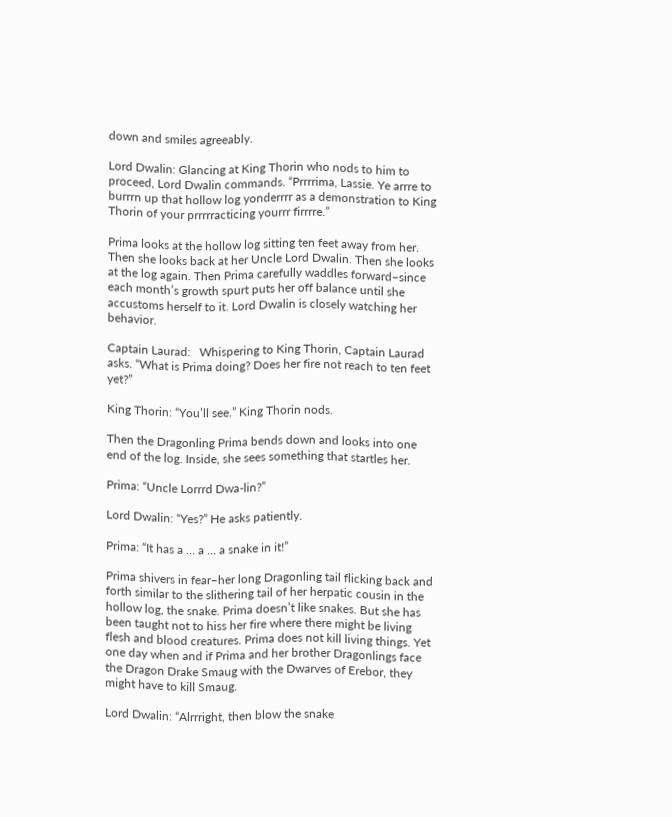down and smiles agreeably.

Lord Dwalin: Glancing at King Thorin who nods to him to proceed, Lord Dwalin commands. “Prrrrima, Lassie. Ye arrre to burrrn up that hollow log yonderrrr as a demonstration to King Thorin of your prrrrracticing yourrr firrrre.”

Prima looks at the hollow log sitting ten feet away from her. Then she looks back at her Uncle Lord Dwalin. Then she looks at the log again. Then Prima carefully waddles forward–since each month’s growth spurt puts her off balance until she accustoms herself to it. Lord Dwalin is closely watching her behavior.

Captain Laurad:   Whispering to King Thorin, Captain Laurad asks. “What is Prima doing? Does her fire not reach to ten feet yet?”

King Thorin: “You’ll see.” King Thorin nods.

Then the Dragonling Prima bends down and looks into one end of the log. Inside, she sees something that startles her.

Prima: “Uncle Lorrrd Dwa-lin?”

Lord Dwalin: “Yes?” He asks patiently.

Prima: “It has a … a … a snake in it!”

Prima shivers in fear–her long Dragonling tail flicking back and forth similar to the slithering tail of her herpatic cousin in the hollow log, the snake. Prima doesn’t like snakes. But she has been taught not to hiss her fire where there might be living flesh and blood creatures. Prima does not kill living things. Yet one day when and if Prima and her brother Dragonlings face the Dragon Drake Smaug with the Dwarves of Erebor, they might have to kill Smaug.

Lord Dwalin: “Alrrright, then blow the snake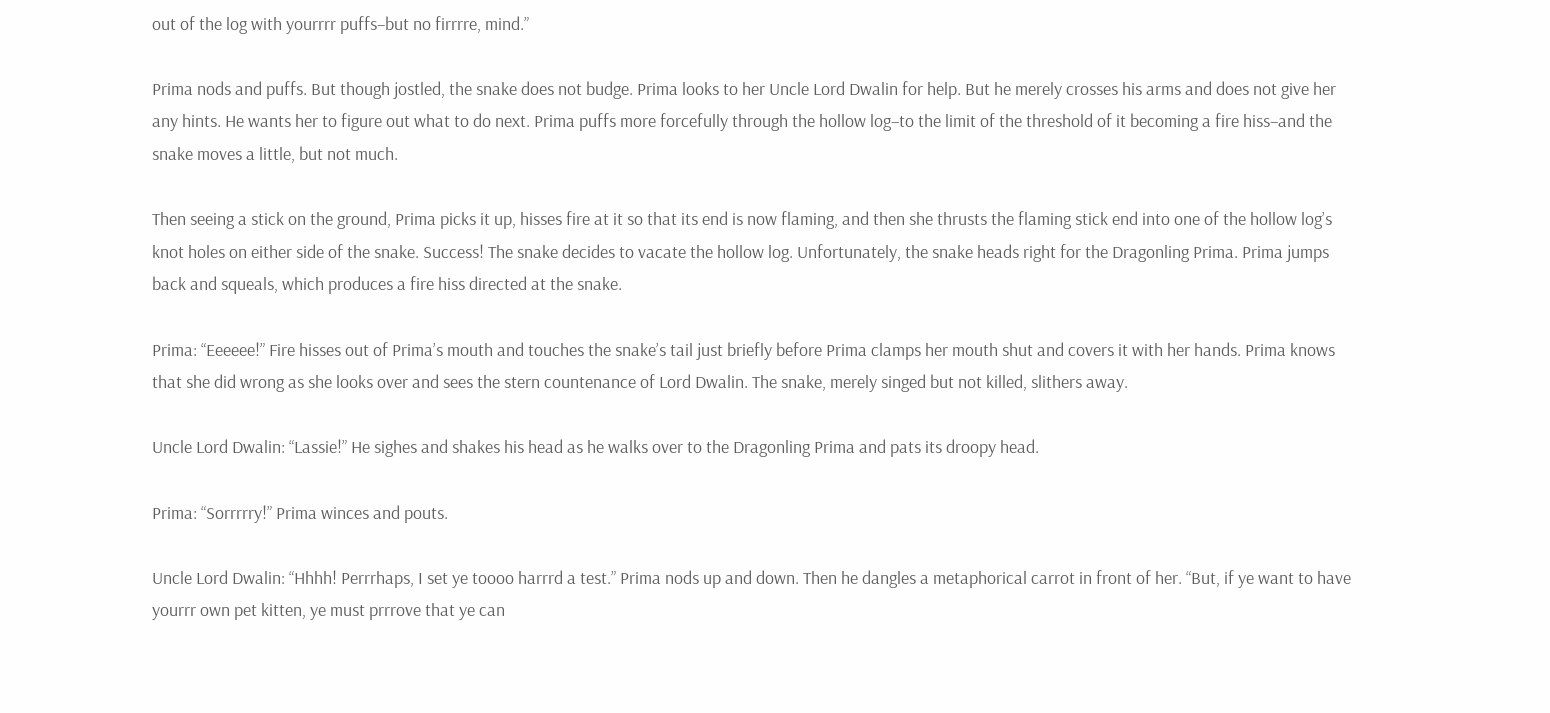out of the log with yourrrr puffs–but no firrrre, mind.”

Prima nods and puffs. But though jostled, the snake does not budge. Prima looks to her Uncle Lord Dwalin for help. But he merely crosses his arms and does not give her any hints. He wants her to figure out what to do next. Prima puffs more forcefully through the hollow log–to the limit of the threshold of it becoming a fire hiss–and the snake moves a little, but not much.

Then seeing a stick on the ground, Prima picks it up, hisses fire at it so that its end is now flaming, and then she thrusts the flaming stick end into one of the hollow log’s knot holes on either side of the snake. Success! The snake decides to vacate the hollow log. Unfortunately, the snake heads right for the Dragonling Prima. Prima jumps back and squeals, which produces a fire hiss directed at the snake.

Prima: “Eeeeee!” Fire hisses out of Prima’s mouth and touches the snake’s tail just briefly before Prima clamps her mouth shut and covers it with her hands. Prima knows that she did wrong as she looks over and sees the stern countenance of Lord Dwalin. The snake, merely singed but not killed, slithers away.

Uncle Lord Dwalin: “Lassie!” He sighes and shakes his head as he walks over to the Dragonling Prima and pats its droopy head.

Prima: “Sorrrrry!” Prima winces and pouts.

Uncle Lord Dwalin: “Hhhh! Perrrhaps, I set ye toooo harrrd a test.” Prima nods up and down. Then he dangles a metaphorical carrot in front of her. “But, if ye want to have yourrr own pet kitten, ye must prrrove that ye can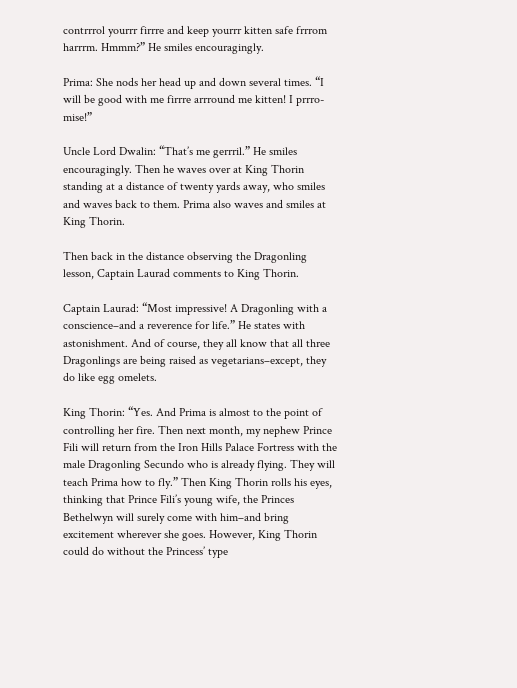contrrrol yourrr firrre and keep yourrr kitten safe frrrom harrrm. Hmmm?” He smiles encouragingly.

Prima: She nods her head up and down several times. “I will be good with me firrre arrround me kitten! I prrro-mise!”

Uncle Lord Dwalin: “That’s me gerrril.” He smiles encouragingly. Then he waves over at King Thorin standing at a distance of twenty yards away, who smiles and waves back to them. Prima also waves and smiles at King Thorin.

Then back in the distance observing the Dragonling lesson, Captain Laurad comments to King Thorin.

Captain Laurad: “Most impressive! A Dragonling with a conscience–and a reverence for life.” He states with astonishment. And of course, they all know that all three Dragonlings are being raised as vegetarians–except, they do like egg omelets.

King Thorin: “Yes. And Prima is almost to the point of controlling her fire. Then next month, my nephew Prince Fili will return from the Iron Hills Palace Fortress with the male Dragonling Secundo who is already flying. They will teach Prima how to fly.” Then King Thorin rolls his eyes, thinking that Prince Fili’s young wife, the Princes Bethelwyn will surely come with him–and bring excitement wherever she goes. However, King Thorin could do without the Princess’ type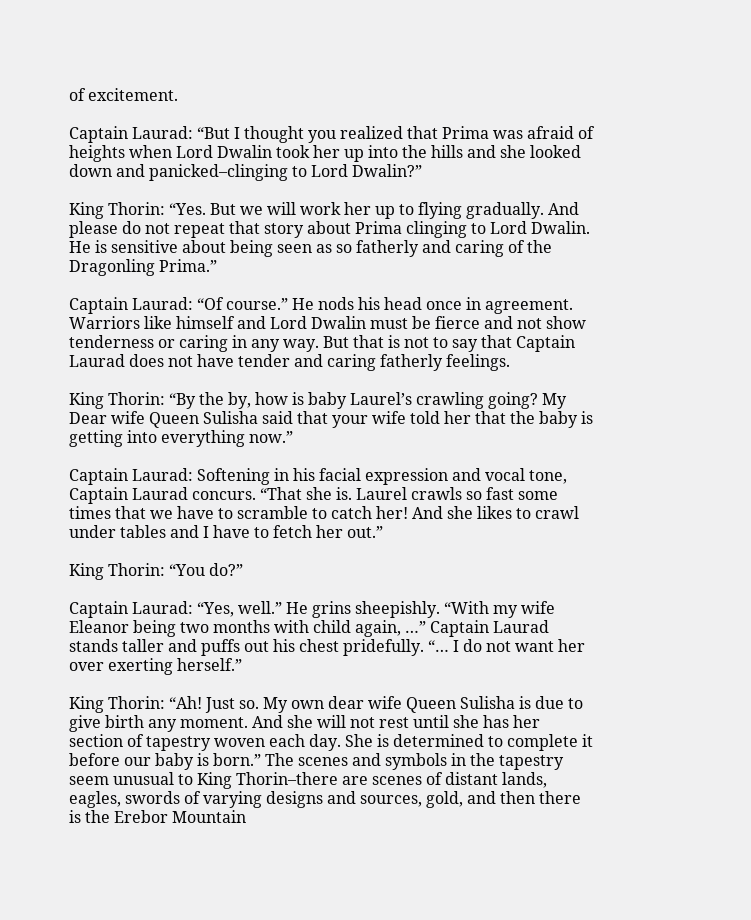of excitement.

Captain Laurad: “But I thought you realized that Prima was afraid of heights when Lord Dwalin took her up into the hills and she looked down and panicked–clinging to Lord Dwalin?”

King Thorin: “Yes. But we will work her up to flying gradually. And please do not repeat that story about Prima clinging to Lord Dwalin. He is sensitive about being seen as so fatherly and caring of the Dragonling Prima.”

Captain Laurad: “Of course.” He nods his head once in agreement. Warriors like himself and Lord Dwalin must be fierce and not show tenderness or caring in any way. But that is not to say that Captain Laurad does not have tender and caring fatherly feelings.

King Thorin: “By the by, how is baby Laurel’s crawling going? My Dear wife Queen Sulisha said that your wife told her that the baby is getting into everything now.”

Captain Laurad: Softening in his facial expression and vocal tone, Captain Laurad concurs. “That she is. Laurel crawls so fast some times that we have to scramble to catch her! And she likes to crawl under tables and I have to fetch her out.”

King Thorin: “You do?”

Captain Laurad: “Yes, well.” He grins sheepishly. “With my wife Eleanor being two months with child again, …” Captain Laurad stands taller and puffs out his chest pridefully. “… I do not want her over exerting herself.”

King Thorin: “Ah! Just so. My own dear wife Queen Sulisha is due to give birth any moment. And she will not rest until she has her section of tapestry woven each day. She is determined to complete it before our baby is born.” The scenes and symbols in the tapestry seem unusual to King Thorin–there are scenes of distant lands, eagles, swords of varying designs and sources, gold, and then there is the Erebor Mountain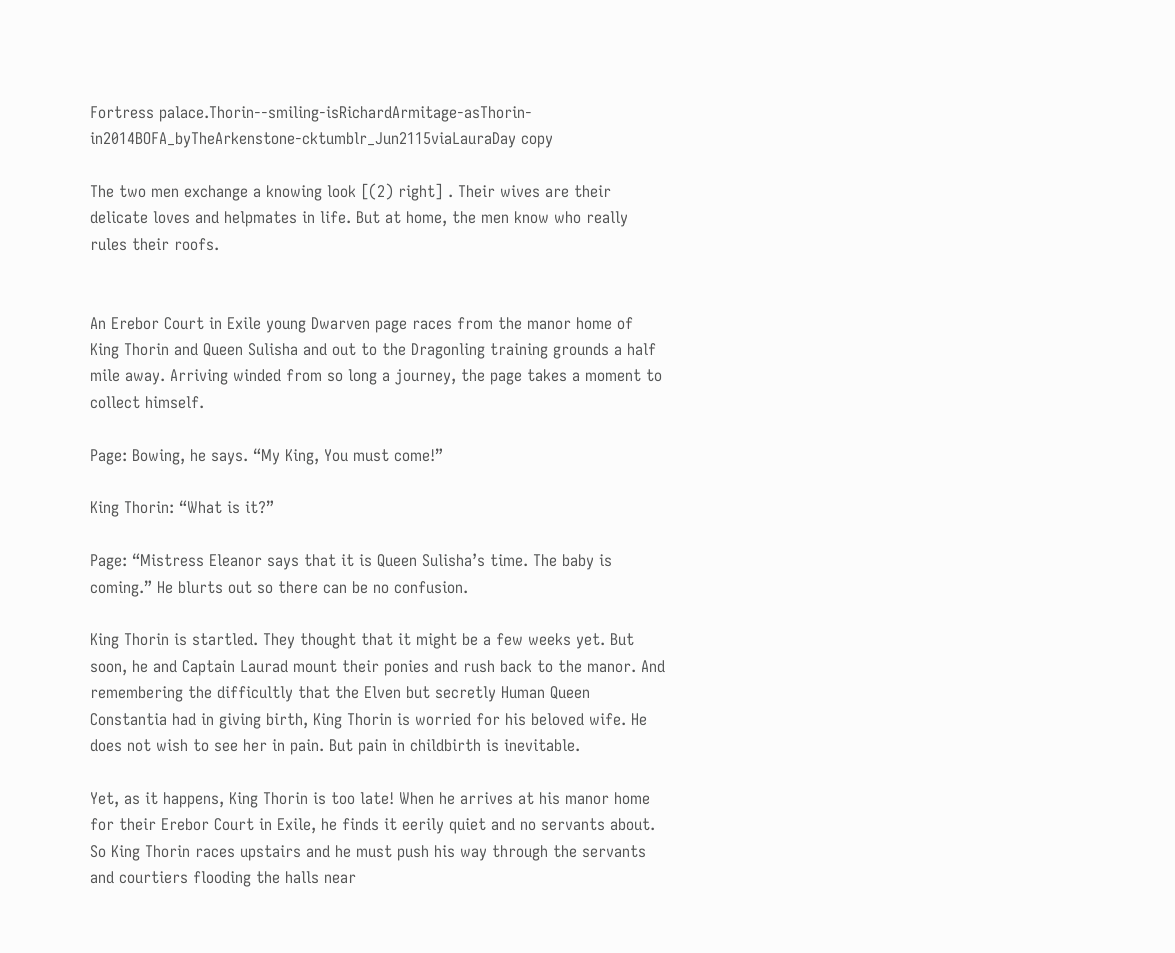Fortress palace.Thorin--smiling-isRichardArmitage-asThorin-in2014BOFA_byTheArkenstone-cktumblr_Jun2115viaLauraDay copy

The two men exchange a knowing look [(2) right] . Their wives are their delicate loves and helpmates in life. But at home, the men know who really rules their roofs.


An Erebor Court in Exile young Dwarven page races from the manor home of King Thorin and Queen Sulisha and out to the Dragonling training grounds a half mile away. Arriving winded from so long a journey, the page takes a moment to collect himself.

Page: Bowing, he says. “My King, You must come!”

King Thorin: “What is it?”

Page: “Mistress Eleanor says that it is Queen Sulisha’s time. The baby is coming.” He blurts out so there can be no confusion.

King Thorin is startled. They thought that it might be a few weeks yet. But soon, he and Captain Laurad mount their ponies and rush back to the manor. And remembering the difficultly that the Elven but secretly Human Queen Constantia had in giving birth, King Thorin is worried for his beloved wife. He does not wish to see her in pain. But pain in childbirth is inevitable.

Yet, as it happens, King Thorin is too late! When he arrives at his manor home for their Erebor Court in Exile, he finds it eerily quiet and no servants about. So King Thorin races upstairs and he must push his way through the servants and courtiers flooding the halls near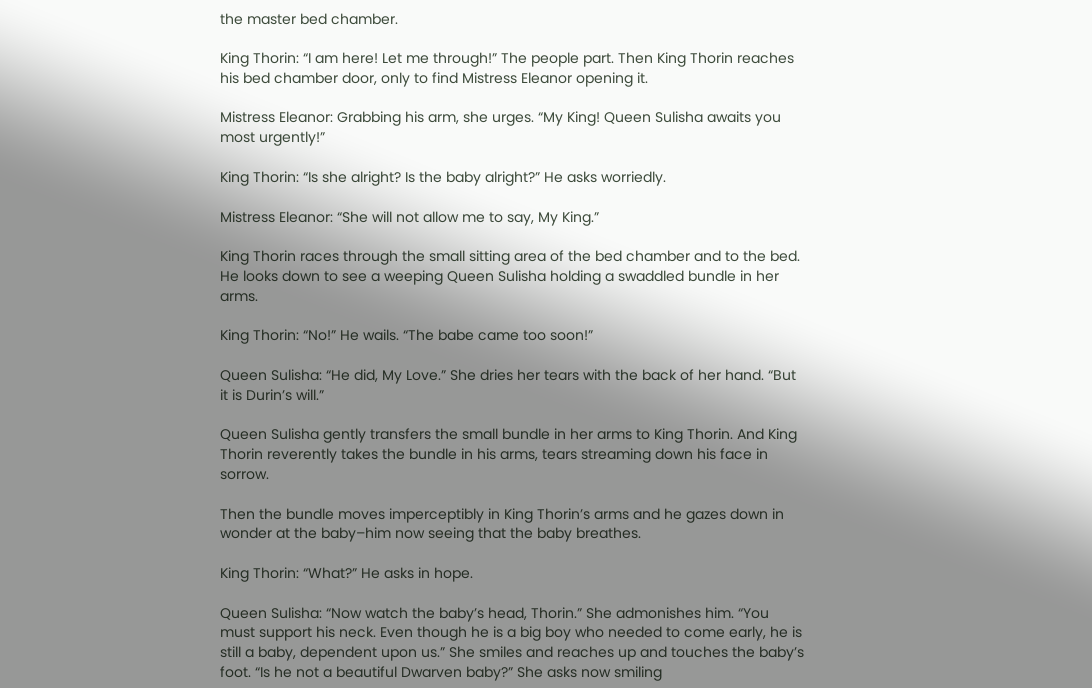the master bed chamber.

King Thorin: “I am here! Let me through!” The people part. Then King Thorin reaches his bed chamber door, only to find Mistress Eleanor opening it.

Mistress Eleanor: Grabbing his arm, she urges. “My King! Queen Sulisha awaits you most urgently!”

King Thorin: “Is she alright? Is the baby alright?” He asks worriedly.

Mistress Eleanor: “She will not allow me to say, My King.”

King Thorin races through the small sitting area of the bed chamber and to the bed. He looks down to see a weeping Queen Sulisha holding a swaddled bundle in her arms.

King Thorin: “No!” He wails. “The babe came too soon!”

Queen Sulisha: “He did, My Love.” She dries her tears with the back of her hand. “But it is Durin’s will.”

Queen Sulisha gently transfers the small bundle in her arms to King Thorin. And King Thorin reverently takes the bundle in his arms, tears streaming down his face in sorrow.

Then the bundle moves imperceptibly in King Thorin’s arms and he gazes down in wonder at the baby–him now seeing that the baby breathes.

King Thorin: “What?” He asks in hope.

Queen Sulisha: “Now watch the baby’s head, Thorin.” She admonishes him. “You must support his neck. Even though he is a big boy who needed to come early, he is still a baby, dependent upon us.” She smiles and reaches up and touches the baby’s foot. “Is he not a beautiful Dwarven baby?” She asks now smiling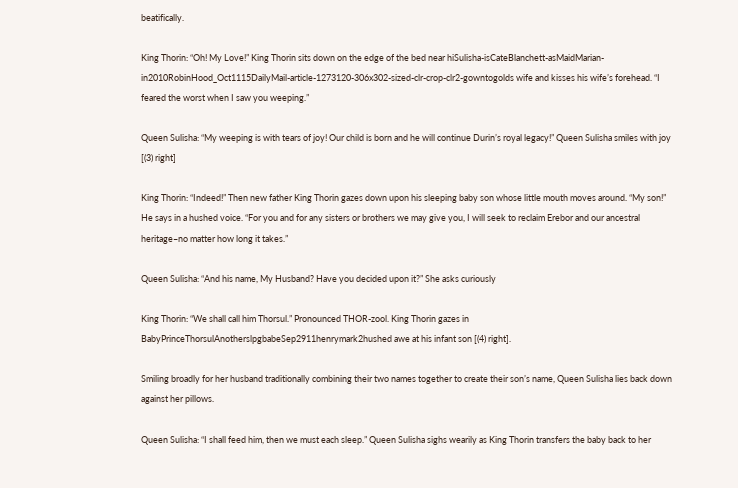beatifically.

King Thorin: “Oh! My Love!” King Thorin sits down on the edge of the bed near hiSulisha-isCateBlanchett-asMaidMarian-in2010RobinHood_Oct1115DailyMail-article-1273120-306x302-sized-clr-crop-clr2-gowntogolds wife and kisses his wife’s forehead. “I feared the worst when I saw you weeping.”

Queen Sulisha: “My weeping is with tears of joy! Our child is born and he will continue Durin’s royal legacy!” Queen Sulisha smiles with joy [(3) right]

King Thorin: “Indeed!” Then new father King Thorin gazes down upon his sleeping baby son whose little mouth moves around. “My son!” He says in a hushed voice. “For you and for any sisters or brothers we may give you, I will seek to reclaim Erebor and our ancestral heritage–no matter how long it takes.”

Queen Sulisha: “And his name, My Husband? Have you decided upon it?” She asks curiously

King Thorin: “We shall call him Thorsul.” Pronounced THOR-zool. King Thorin gazes in BabyPrinceThorsulAnotherslpgbabeSep2911henrymark2hushed awe at his infant son [(4) right].

Smiling broadly for her husband traditionally combining their two names together to create their son’s name, Queen Sulisha lies back down against her pillows.

Queen Sulisha: “I shall feed him, then we must each sleep.” Queen Sulisha sighs wearily as King Thorin transfers the baby back to her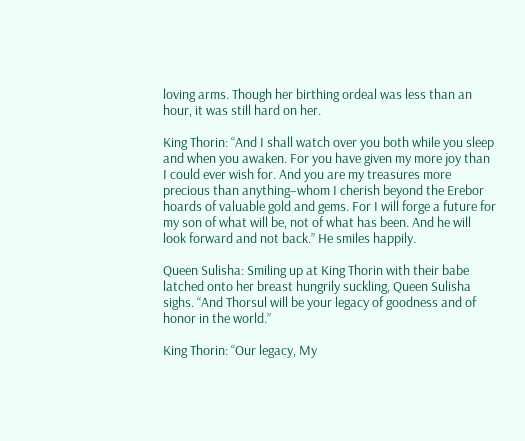loving arms. Though her birthing ordeal was less than an hour, it was still hard on her.

King Thorin: “And I shall watch over you both while you sleep and when you awaken. For you have given my more joy than I could ever wish for. And you are my treasures more precious than anything–whom I cherish beyond the Erebor hoards of valuable gold and gems. For I will forge a future for my son of what will be, not of what has been. And he will look forward and not back.” He smiles happily.

Queen Sulisha: Smiling up at King Thorin with their babe latched onto her breast hungrily suckling, Queen Sulisha sighs. “And Thorsul will be your legacy of goodness and of honor in the world.”

King Thorin: “Our legacy, My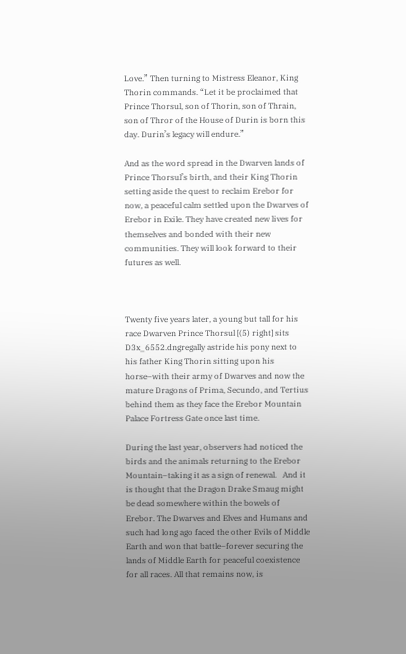Love.” Then turning to Mistress Eleanor, King Thorin commands. “Let it be proclaimed that Prince Thorsul, son of Thorin, son of Thrain, son of Thror of the House of Durin is born this day. Durin’s legacy will endure.”

And as the word spread in the Dwarven lands of Prince Thorsul’s birth, and their King Thorin setting aside the quest to reclaim Erebor for now, a peaceful calm settled upon the Dwarves of Erebor in Exile. They have created new lives for themselves and bonded with their new communities. They will look forward to their futures as well.



Twenty five years later, a young but tall for his race Dwarven Prince Thorsul [(5) right] sits D3x_6552.dngregally astride his pony next to his father King Thorin sitting upon his horse–with their army of Dwarves and now the mature Dragons of Prima, Secundo, and Tertius behind them as they face the Erebor Mountain Palace Fortress Gate once last time.

During the last year, observers had noticed the birds and the animals returning to the Erebor Mountain–taking it as a sign of renewal.   And it is thought that the Dragon Drake Smaug might be dead somewhere within the bowels of Erebor. The Dwarves and Elves and Humans and such had long ago faced the other Evils of Middle Earth and won that battle–forever securing the lands of Middle Earth for peaceful coexistence for all races. All that remains now, is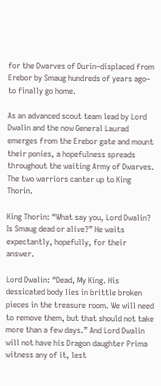for the Dwarves of Durin–displaced from Erebor by Smaug hundreds of years ago– to finally go home.

As an advanced scout team lead by Lord Dwalin and the now General Laurad emerges from the Erebor gate and mount their ponies, a hopefulness spreads throughout the waiting Army of Dwarves. The two warriors canter up to King Thorin.

King Thorin: “What say you, Lord Dwalin? Is Smaug dead or alive?” He waits expectantly, hopefully, for their answer.

Lord Dwalin: “Dead, My King. His dessicated body lies in brittle broken pieces in the treasure room. We will need to remove them, but that should not take more than a few days.” And Lord Dwalin will not have his Dragon daughter Prima witness any of it, lest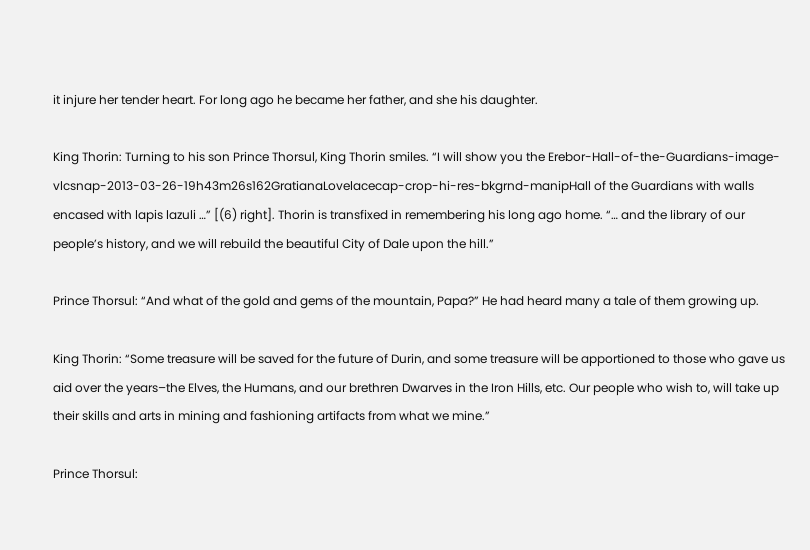it injure her tender heart. For long ago he became her father, and she his daughter.

King Thorin: Turning to his son Prince Thorsul, King Thorin smiles. “I will show you the Erebor-Hall-of-the-Guardians-image-vlcsnap-2013-03-26-19h43m26s162GratianaLovelacecap-crop-hi-res-bkgrnd-manipHall of the Guardians with walls encased with lapis lazuli …” [(6) right]. Thorin is transfixed in remembering his long ago home. “… and the library of our people’s history, and we will rebuild the beautiful City of Dale upon the hill.”

Prince Thorsul: “And what of the gold and gems of the mountain, Papa?” He had heard many a tale of them growing up.

King Thorin: “Some treasure will be saved for the future of Durin, and some treasure will be apportioned to those who gave us aid over the years–the Elves, the Humans, and our brethren Dwarves in the Iron Hills, etc. Our people who wish to, will take up their skills and arts in mining and fashioning artifacts from what we mine.”

Prince Thorsul: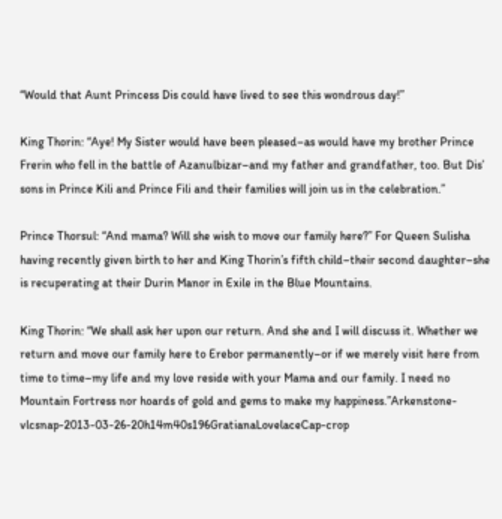“Would that Aunt Princess Dis could have lived to see this wondrous day!”

King Thorin: “Aye! My Sister would have been pleased–as would have my brother Prince Frerin who fell in the battle of Azanulbizar–and my father and grandfather, too. But Dis’ sons in Prince Kili and Prince Fili and their families will join us in the celebration.”

Prince Thorsul: “And mama? Will she wish to move our family here?” For Queen Sulisha having recently given birth to her and King Thorin’s fifth child–their second daughter–she is recuperating at their Durin Manor in Exile in the Blue Mountains.

King Thorin: “We shall ask her upon our return. And she and I will discuss it. Whether we return and move our family here to Erebor permanently–or if we merely visit here from time to time–my life and my love reside with your Mama and our family. I need no Mountain Fortress nor hoards of gold and gems to make my happiness.”Arkenstone-vlcsnap-2013-03-26-20h14m40s196GratianaLovelaceCap-crop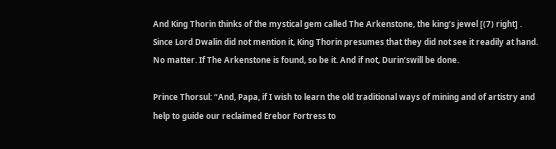And King Thorin thinks of the mystical gem called The Arkenstone, the king’s jewel [(7) right] . Since Lord Dwalin did not mention it, King Thorin presumes that they did not see it readily at hand. No matter. If The Arkenstone is found, so be it. And if not, Durin’swill be done.

Prince Thorsul: “And, Papa, if I wish to learn the old traditional ways of mining and of artistry and help to guide our reclaimed Erebor Fortress to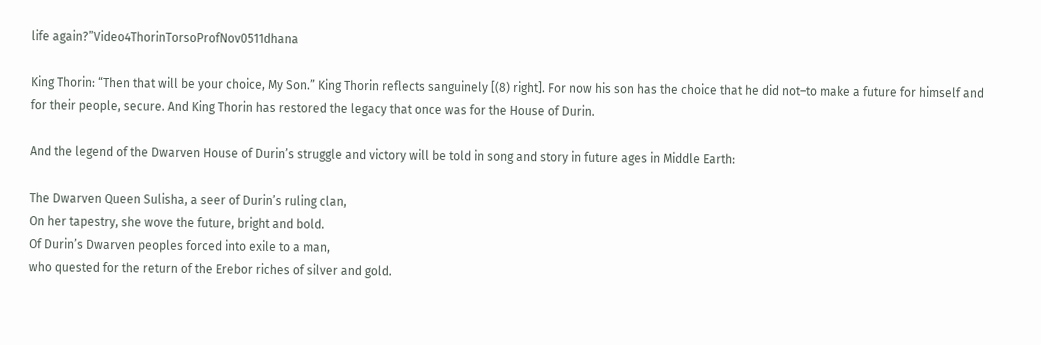life again?”Video4ThorinTorsoProfNov0511dhana

King Thorin: “Then that will be your choice, My Son.” King Thorin reflects sanguinely [(8) right]. For now his son has the choice that he did not–to make a future for himself and for their people, secure. And King Thorin has restored the legacy that once was for the House of Durin.

And the legend of the Dwarven House of Durin’s struggle and victory will be told in song and story in future ages in Middle Earth:

The Dwarven Queen Sulisha, a seer of Durin’s ruling clan,
On her tapestry, she wove the future, bright and bold.
Of Durin’s Dwarven peoples forced into exile to a man,
who quested for the return of the Erebor riches of silver and gold.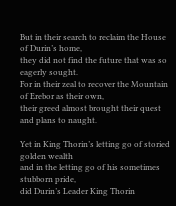But in their search to reclaim the House of Durin’s home,
they did not find the future that was so eagerly sought.
For in their zeal to recover the Mountain of Erebor as their own,
their greed almost brought their quest and plans to naught.

Yet in King Thorin’s letting go of storied golden wealth
and in the letting go of his sometimes stubborn pride,
did Durin’s Leader King Thorin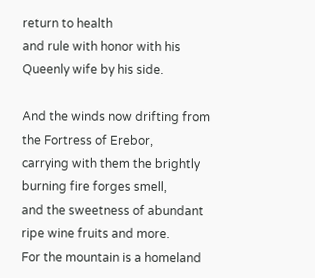return to health
and rule with honor with his Queenly wife by his side.

And the winds now drifting from the Fortress of Erebor,
carrying with them the brightly burning fire forges smell,
and the sweetness of abundant ripe wine fruits and more.
For the mountain is a homeland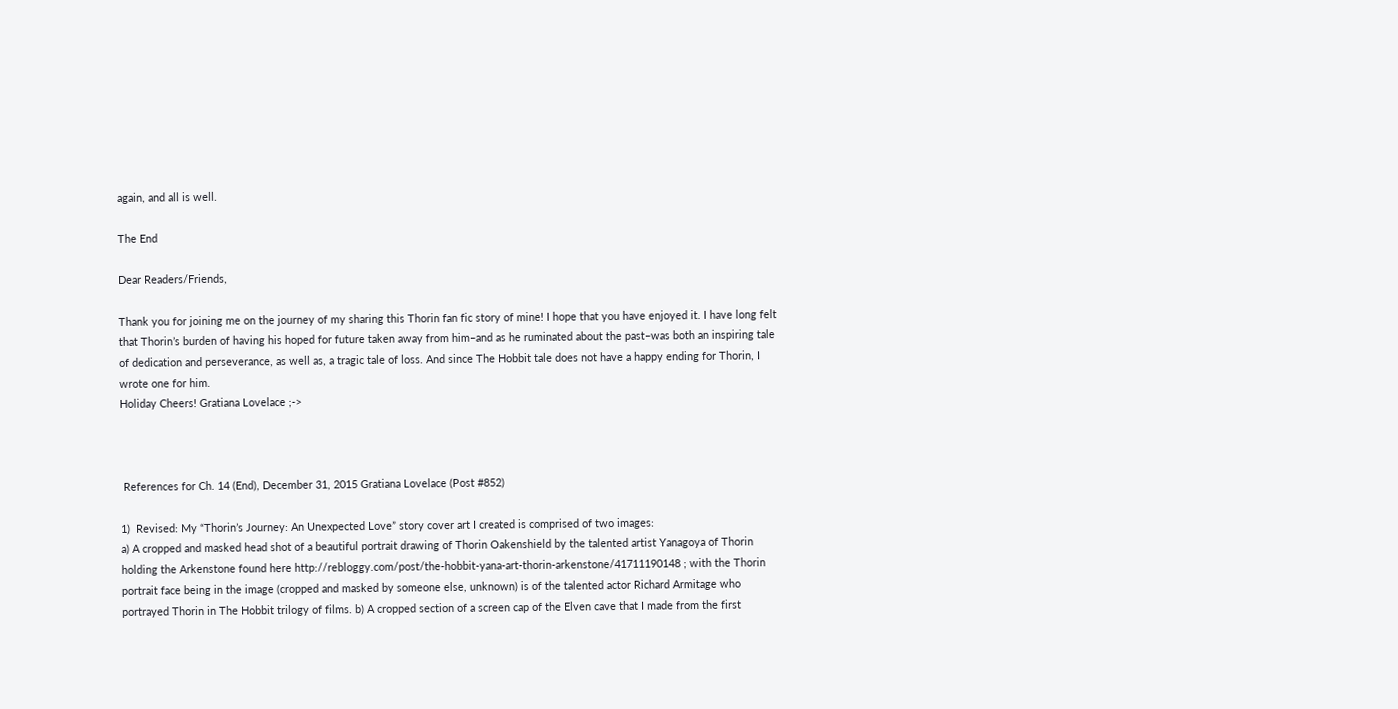again, and all is well.

The End

Dear Readers/Friends,

Thank you for joining me on the journey of my sharing this Thorin fan fic story of mine! I hope that you have enjoyed it. I have long felt that Thorin’s burden of having his hoped for future taken away from him–and as he ruminated about the past–was both an inspiring tale of dedication and perseverance, as well as, a tragic tale of loss. And since The Hobbit tale does not have a happy ending for Thorin, I wrote one for him.
Holiday Cheers! Gratiana Lovelace ;->



 References for Ch. 14 (End), December 31, 2015 Gratiana Lovelace (Post #852)

1)  Revised: My “Thorin’s Journey: An Unexpected Love” story cover art I created is comprised of two images:
a) A cropped and masked head shot of a beautiful portrait drawing of Thorin Oakenshield by the talented artist Yanagoya of Thorin holding the Arkenstone found here http://rebloggy.com/post/the-hobbit-yana-art-thorin-arkenstone/41711190148 ; with the Thorin portrait face being in the image (cropped and masked by someone else, unknown) is of the talented actor Richard Armitage who portrayed Thorin in The Hobbit trilogy of films. b) A cropped section of a screen cap of the Elven cave that I made from the first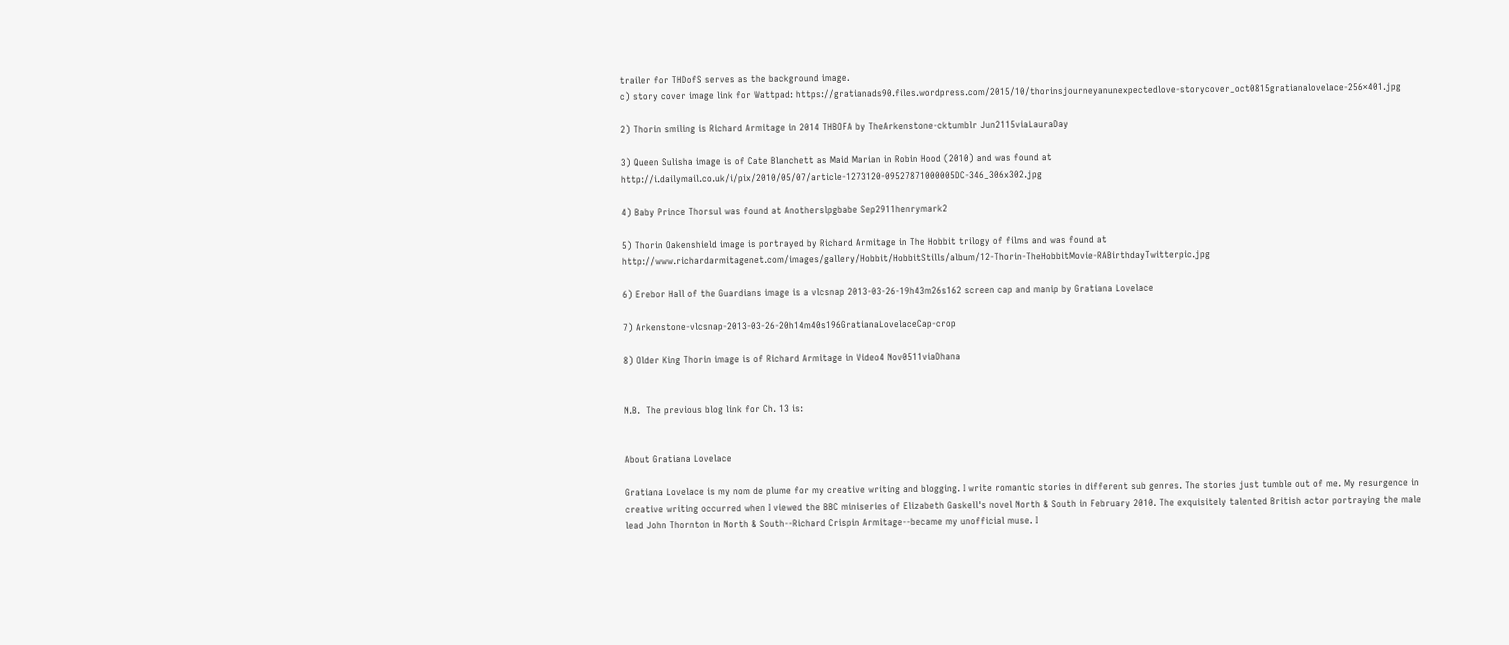trailer for THDofS serves as the background image.
c) story cover image link for Wattpad: https://gratianads90.files.wordpress.com/2015/10/thorinsjourneyanunexpectedlove-storycover_oct0815gratianalovelace-256×401.jpg

2) Thorin smiling is Richard Armitage in 2014 THBOFA by TheArkenstone-cktumblr Jun2115viaLauraDay

3) Queen Sulisha image is of Cate Blanchett as Maid Marian in Robin Hood (2010) and was found at http://i.dailymail.co.uk/i/pix/2010/05/07/article-1273120-09527871000005DC-346_306x302.jpg

4) Baby Prince Thorsul was found at Anotherslpgbabe Sep2911henrymark2

5) Thorin Oakenshield image is portrayed by Richard Armitage in The Hobbit trilogy of films and was found at http://www.richardarmitagenet.com/images/gallery/Hobbit/HobbitStills/album/12-Thorin-TheHobbitMovie-RABirthdayTwitterpic.jpg

6) Erebor Hall of the Guardians image is a vlcsnap 2013-03-26-19h43m26s162 screen cap and manip by Gratiana Lovelace

7) Arkenstone-vlcsnap-2013-03-26-20h14m40s196GratianaLovelaceCap-crop

8) Older King Thorin image is of Richard Armitage in Video4 Nov0511viaDhana


N.B.  The previous blog link for Ch. 13 is:


About Gratiana Lovelace

Gratiana Lovelace is my nom de plume for my creative writing and blogging. I write romantic stories in different sub genres. The stories just tumble out of me. My resurgence in creative writing occurred when I viewed the BBC miniseries of Elizabeth Gaskell's novel North & South in February 2010. The exquisitely talented British actor portraying the male lead John Thornton in North & South--Richard Crispin Armitage--became my unofficial muse. I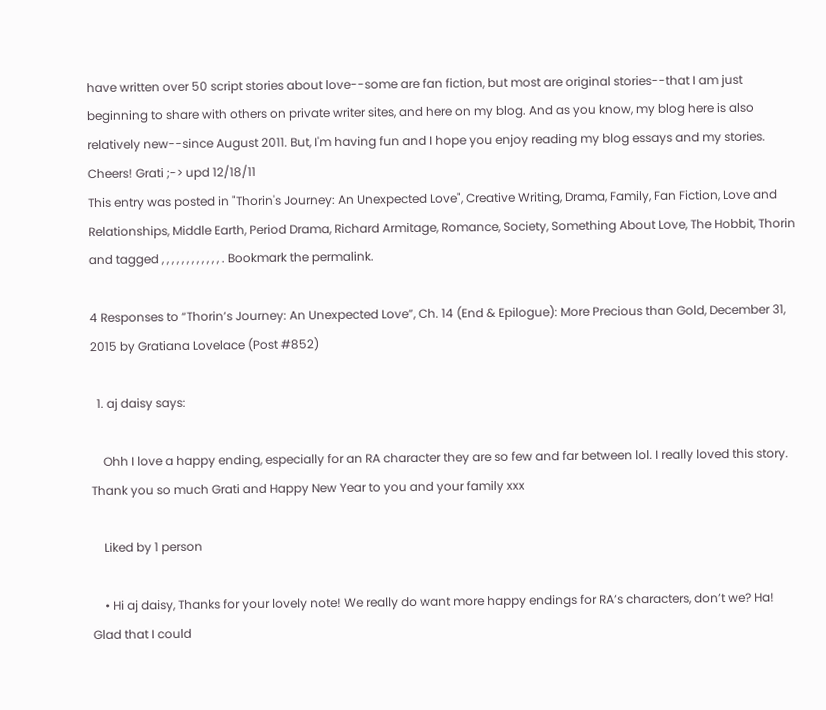have written over 50 script stories about love--some are fan fiction, but most are original stories--that I am just beginning to share with others on private writer sites, and here on my blog. And as you know, my blog here is also relatively new--since August 2011. But, I'm having fun and I hope you enjoy reading my blog essays and my stories. Cheers! Grati ;-> upd 12/18/11
This entry was posted in "Thorin's Journey: An Unexpected Love", Creative Writing, Drama, Family, Fan Fiction, Love and Relationships, Middle Earth, Period Drama, Richard Armitage, Romance, Society, Something About Love, The Hobbit, Thorin and tagged , , , , , , , , , , , , . Bookmark the permalink.

4 Responses to “Thorin’s Journey: An Unexpected Love”, Ch. 14 (End & Epilogue): More Precious than Gold, December 31, 2015 by Gratiana Lovelace (Post #852)

  1. aj daisy says:

    Ohh I love a happy ending, especially for an RA character they are so few and far between lol. I really loved this story. Thank you so much Grati and Happy New Year to you and your family xxx

    Liked by 1 person

    • Hi aj daisy, Thanks for your lovely note! We really do want more happy endings for RA’s characters, don’t we? Ha! Glad that I could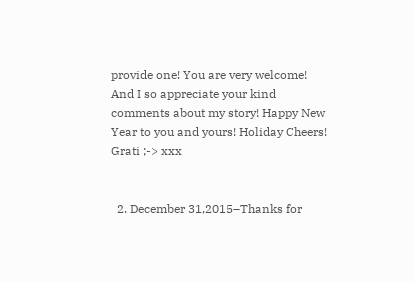provide one! You are very welcome! And I so appreciate your kind comments about my story! Happy New Year to you and yours! Holiday Cheers! Grati ;-> xxx


  2. December 31,2015–Thanks for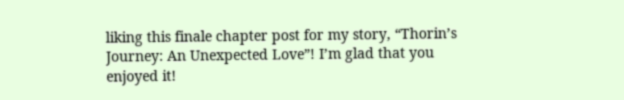liking this finale chapter post for my story, “Thorin’s Journey: An Unexpected Love”! I’m glad that you enjoyed it!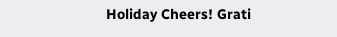Holiday Cheers! Grati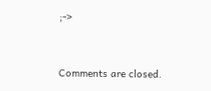;->



Comments are closed.